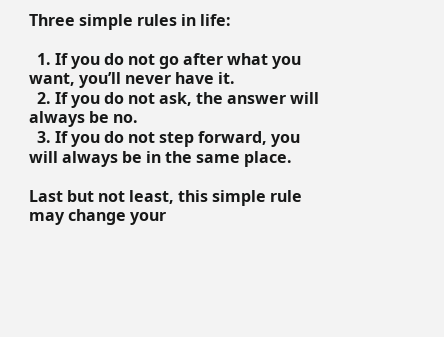Three simple rules in life:

  1. If you do not go after what you want, you’ll never have it.
  2. If you do not ask, the answer will always be no.
  3. If you do not step forward, you will always be in the same place.

Last but not least, this simple rule may change your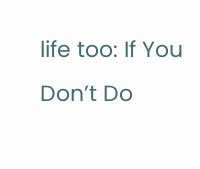life too: If You Don’t Do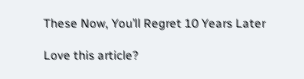These Now, You’ll Regret 10 Years Later

Love this article?